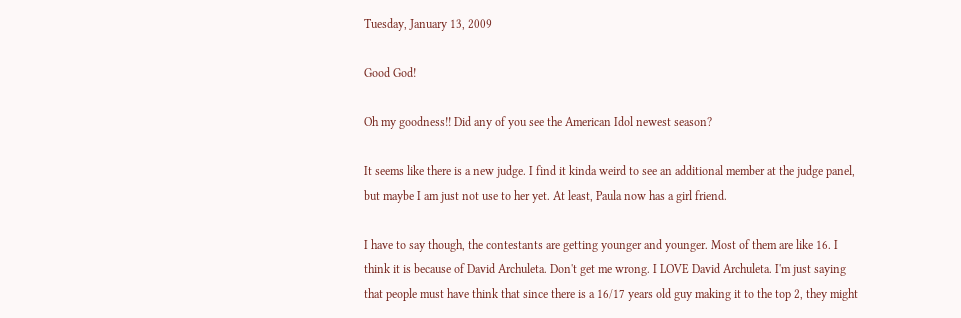Tuesday, January 13, 2009

Good God!

Oh my goodness!! Did any of you see the American Idol newest season?

It seems like there is a new judge. I find it kinda weird to see an additional member at the judge panel, but maybe I am just not use to her yet. At least, Paula now has a girl friend.

I have to say though, the contestants are getting younger and younger. Most of them are like 16. I think it is because of David Archuleta. Don't get me wrong. I LOVE David Archuleta. I'm just saying that people must have think that since there is a 16/17 years old guy making it to the top 2, they might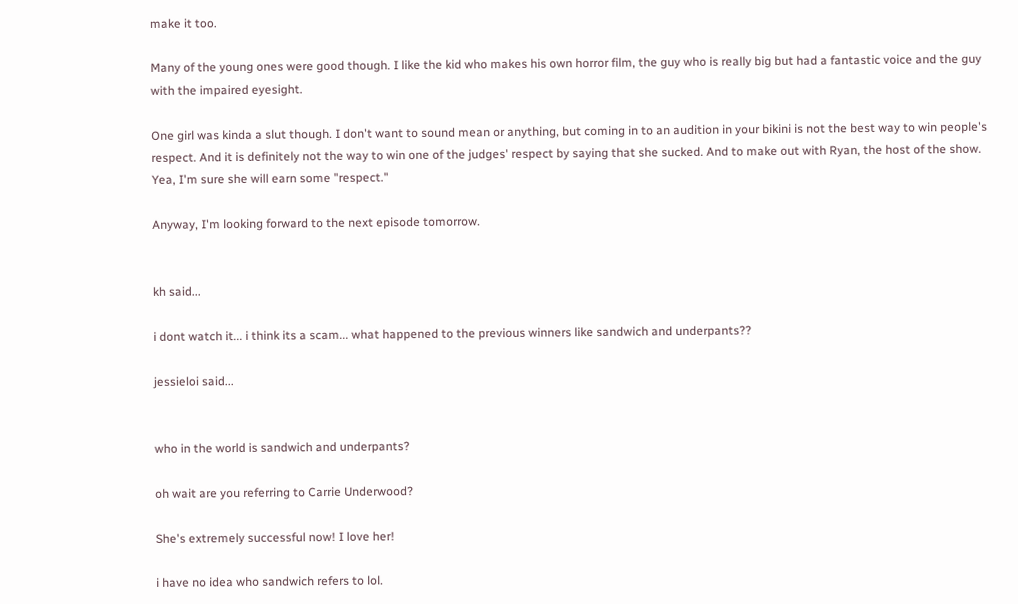make it too.

Many of the young ones were good though. I like the kid who makes his own horror film, the guy who is really big but had a fantastic voice and the guy with the impaired eyesight.

One girl was kinda a slut though. I don't want to sound mean or anything, but coming in to an audition in your bikini is not the best way to win people's respect. And it is definitely not the way to win one of the judges' respect by saying that she sucked. And to make out with Ryan, the host of the show. Yea, I'm sure she will earn some "respect."

Anyway, I'm looking forward to the next episode tomorrow.


kh said...

i dont watch it... i think its a scam... what happened to the previous winners like sandwich and underpants??

jessieloi said...


who in the world is sandwich and underpants?

oh wait are you referring to Carrie Underwood?

She's extremely successful now! I love her!

i have no idea who sandwich refers to lol.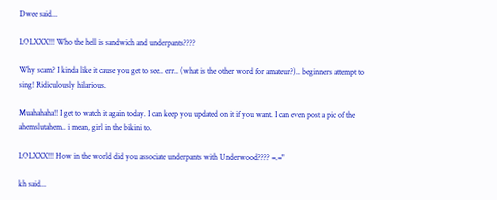Dwee said...

LOLXXX!!! Who the hell is sandwich and underpants????

Why scam? I kinda like it cause you get to see.. err.. (what is the other word for amateur?).. beginners attempt to sing! Ridiculously hilarious.

Muahahaha!! I get to watch it again today. I can keep you updated on it if you want. I can even post a pic of the ahemslutahem.. i mean, girl in the bikini to.

LOLXXX!!! How in the world did you associate underpants with Underwood???? =.="

kh said...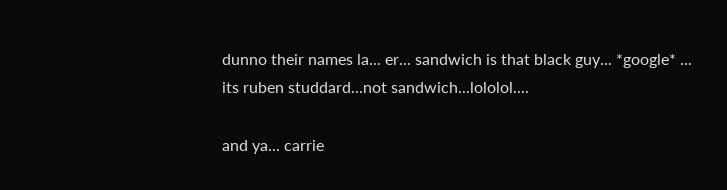dunno their names la... er... sandwich is that black guy... *google* ... its ruben studdard...not sandwich...lololol....

and ya... carrie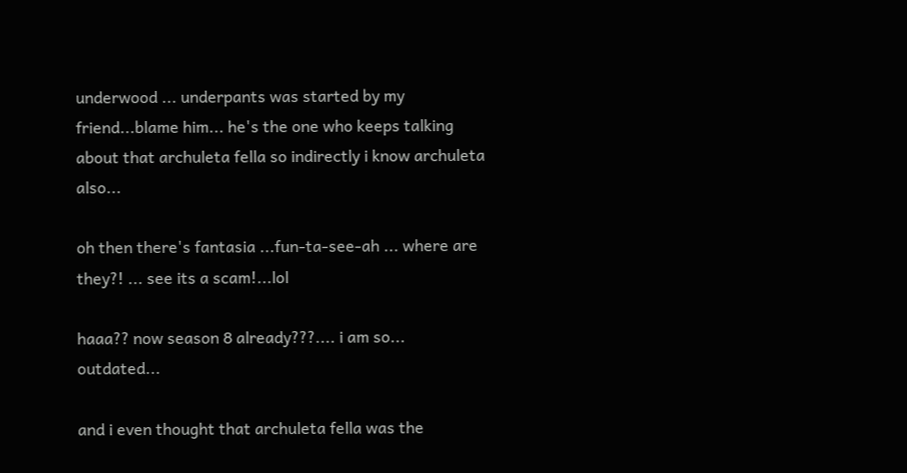underwood ... underpants was started by my friend...blame him... he's the one who keeps talking about that archuleta fella so indirectly i know archuleta also...

oh then there's fantasia ...fun-ta-see-ah ... where are they?! ... see its a scam!...lol

haaa?? now season 8 already???.... i am so... outdated...

and i even thought that archuleta fella was the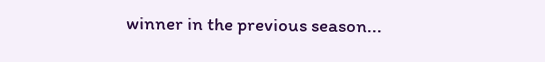winner in the previous season...